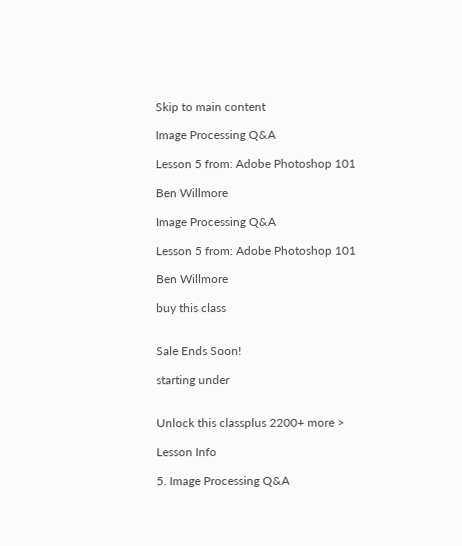Skip to main content

Image Processing Q&A

Lesson 5 from: Adobe Photoshop 101

Ben Willmore

Image Processing Q&A

Lesson 5 from: Adobe Photoshop 101

Ben Willmore

buy this class


Sale Ends Soon!

starting under


Unlock this classplus 2200+ more >

Lesson Info

5. Image Processing Q&A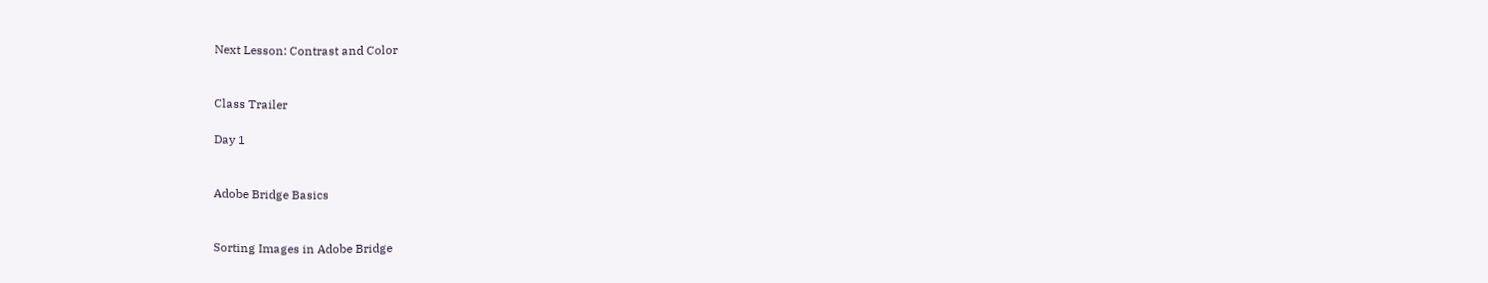Next Lesson: Contrast and Color


Class Trailer

Day 1


Adobe Bridge Basics


Sorting Images in Adobe Bridge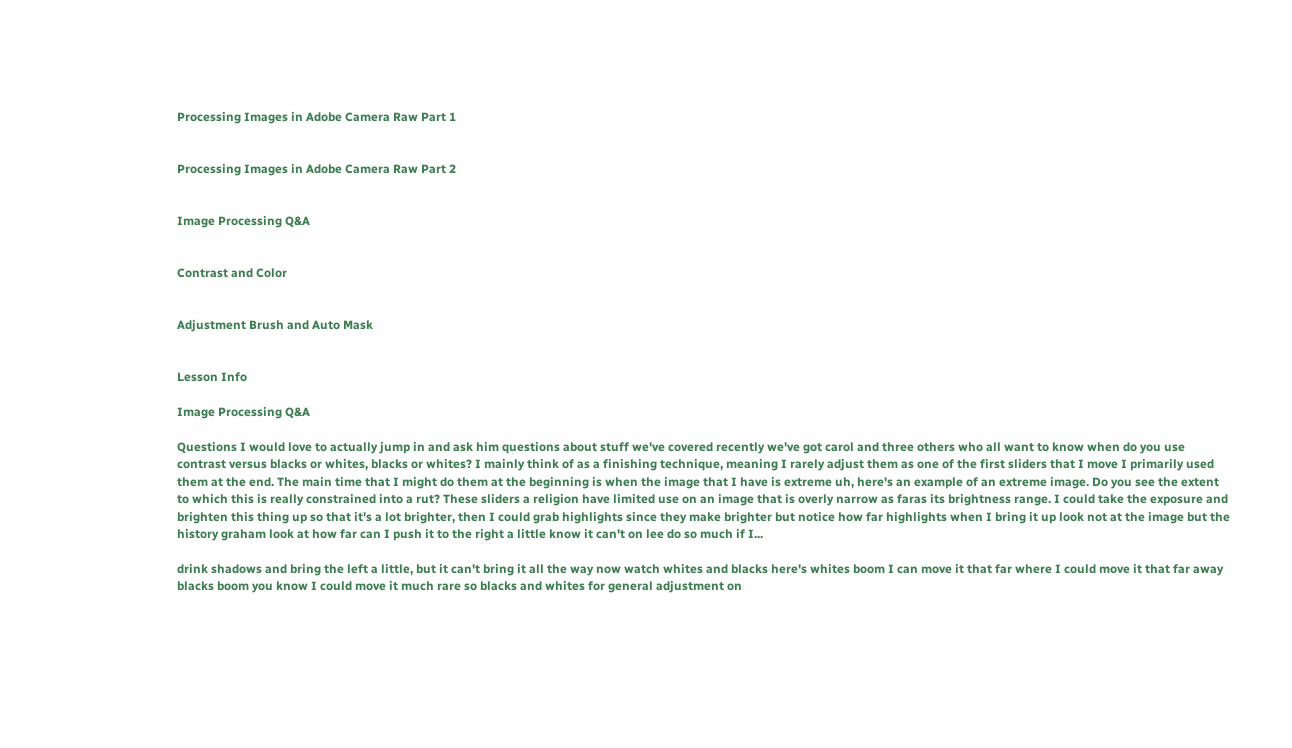Processing Images in Adobe Camera Raw Part 1


Processing Images in Adobe Camera Raw Part 2


Image Processing Q&A


Contrast and Color


Adjustment Brush and Auto Mask


Lesson Info

Image Processing Q&A

Questions I would love to actually jump in and ask him questions about stuff we've covered recently we've got carol and three others who all want to know when do you use contrast versus blacks or whites, blacks or whites? I mainly think of as a finishing technique, meaning I rarely adjust them as one of the first sliders that I move I primarily used them at the end. The main time that I might do them at the beginning is when the image that I have is extreme uh, here's an example of an extreme image. Do you see the extent to which this is really constrained into a rut? These sliders a religion have limited use on an image that is overly narrow as faras its brightness range. I could take the exposure and brighten this thing up so that it's a lot brighter, then I could grab highlights since they make brighter but notice how far highlights when I bring it up look not at the image but the history graham look at how far can I push it to the right a little know it can't on lee do so much if I...

drink shadows and bring the left a little, but it can't bring it all the way now watch whites and blacks here's whites boom I can move it that far where I could move it that far away blacks boom you know I could move it much rare so blacks and whites for general adjustment on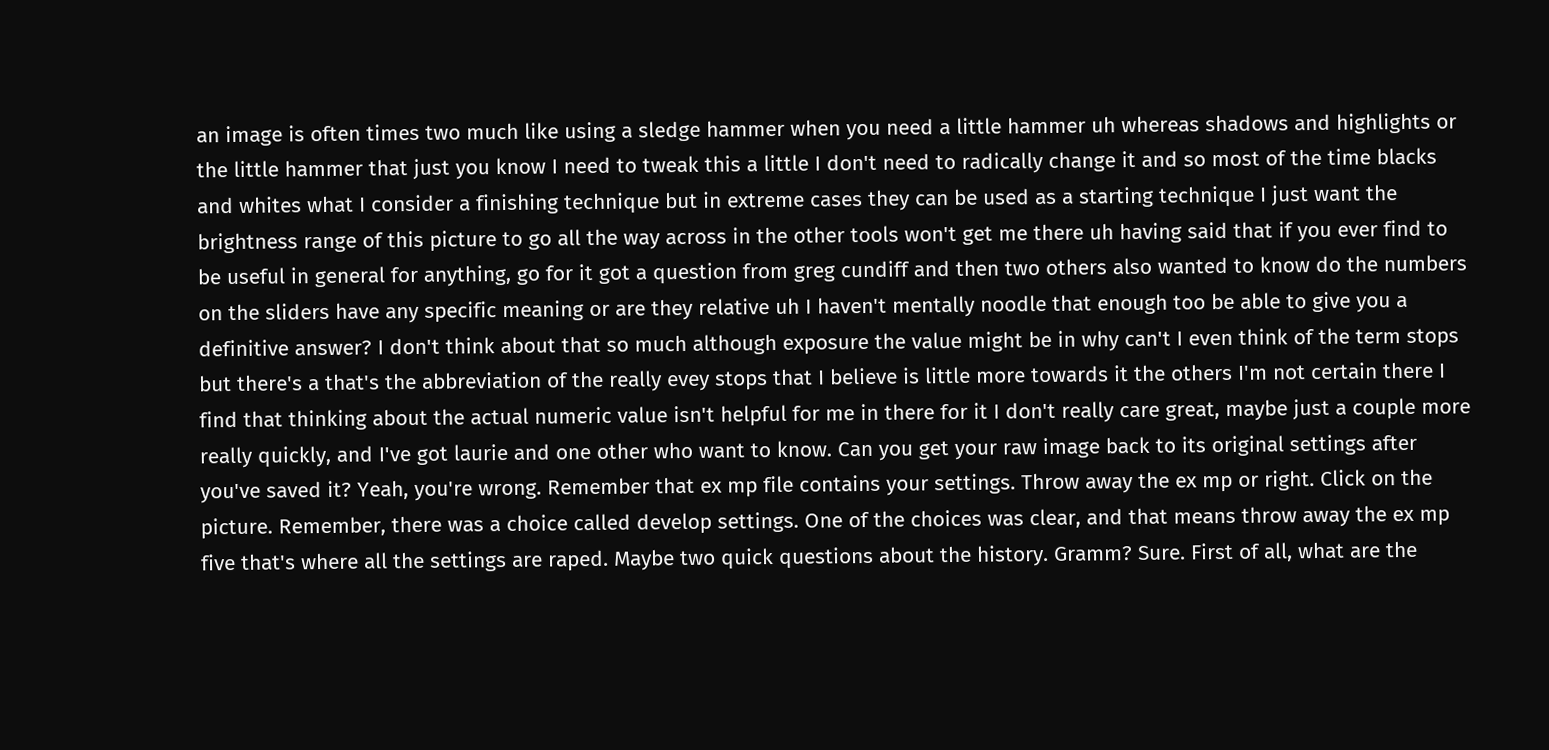an image is often times two much like using a sledge hammer when you need a little hammer uh whereas shadows and highlights or the little hammer that just you know I need to tweak this a little I don't need to radically change it and so most of the time blacks and whites what I consider a finishing technique but in extreme cases they can be used as a starting technique I just want the brightness range of this picture to go all the way across in the other tools won't get me there uh having said that if you ever find to be useful in general for anything, go for it got a question from greg cundiff and then two others also wanted to know do the numbers on the sliders have any specific meaning or are they relative uh I haven't mentally noodle that enough too be able to give you a definitive answer? I don't think about that so much although exposure the value might be in why can't I even think of the term stops but there's a that's the abbreviation of the really evey stops that I believe is little more towards it the others I'm not certain there I find that thinking about the actual numeric value isn't helpful for me in there for it I don't really care great, maybe just a couple more really quickly, and I've got laurie and one other who want to know. Can you get your raw image back to its original settings after you've saved it? Yeah, you're wrong. Remember that ex mp file contains your settings. Throw away the ex mp or right. Click on the picture. Remember, there was a choice called develop settings. One of the choices was clear, and that means throw away the ex mp five that's where all the settings are raped. Maybe two quick questions about the history. Gramm? Sure. First of all, what are the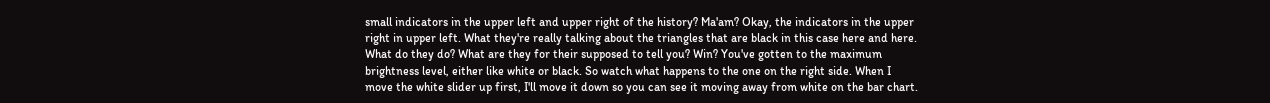small indicators in the upper left and upper right of the history? Ma'am? Okay, the indicators in the upper right in upper left. What they're really talking about the triangles that are black in this case here and here. What do they do? What are they for their supposed to tell you? Win? You've gotten to the maximum brightness level, either like white or black. So watch what happens to the one on the right side. When I move the white slider up first, I'll move it down so you can see it moving away from white on the bar chart.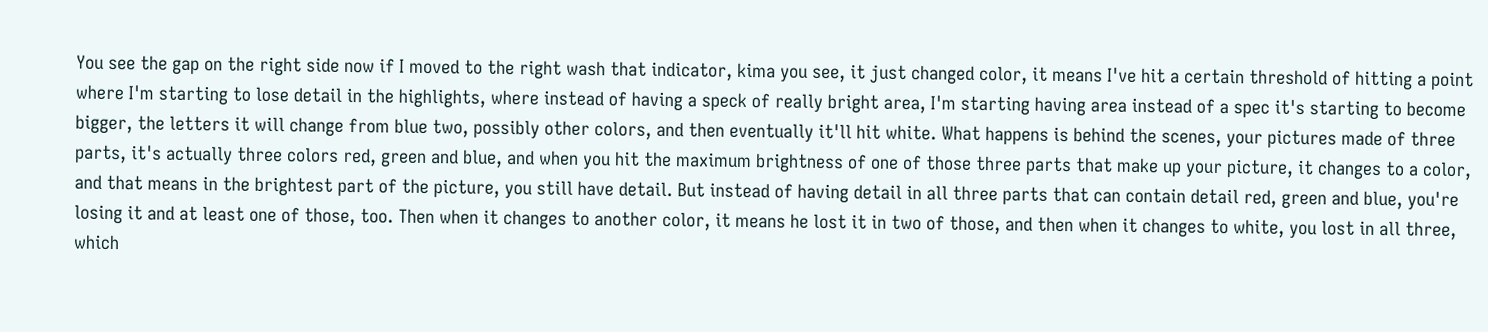You see the gap on the right side now if I moved to the right wash that indicator, kima you see, it just changed color, it means I've hit a certain threshold of hitting a point where I'm starting to lose detail in the highlights, where instead of having a speck of really bright area, I'm starting having area instead of a spec it's starting to become bigger, the letters it will change from blue two, possibly other colors, and then eventually it'll hit white. What happens is behind the scenes, your pictures made of three parts, it's actually three colors red, green and blue, and when you hit the maximum brightness of one of those three parts that make up your picture, it changes to a color, and that means in the brightest part of the picture, you still have detail. But instead of having detail in all three parts that can contain detail red, green and blue, you're losing it and at least one of those, too. Then when it changes to another color, it means he lost it in two of those, and then when it changes to white, you lost in all three, which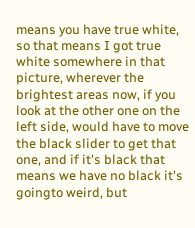means you have true white, so that means I got true white somewhere in that picture, wherever the brightest areas now, if you look at the other one on the left side, would have to move the black slider to get that one, and if it's black that means we have no black it's goingto weird, but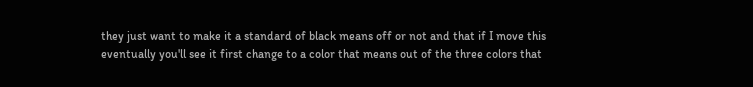they just want to make it a standard of black means off or not and that if I move this eventually you'll see it first change to a color that means out of the three colors that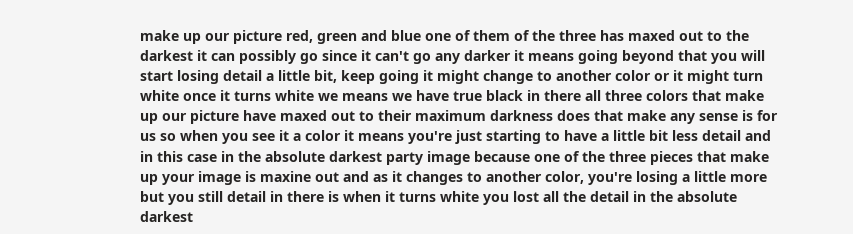make up our picture red, green and blue one of them of the three has maxed out to the darkest it can possibly go since it can't go any darker it means going beyond that you will start losing detail a little bit, keep going it might change to another color or it might turn white once it turns white we means we have true black in there all three colors that make up our picture have maxed out to their maximum darkness does that make any sense is for us so when you see it a color it means you're just starting to have a little bit less detail and in this case in the absolute darkest party image because one of the three pieces that make up your image is maxine out and as it changes to another color, you're losing a little more but you still detail in there is when it turns white you lost all the detail in the absolute darkest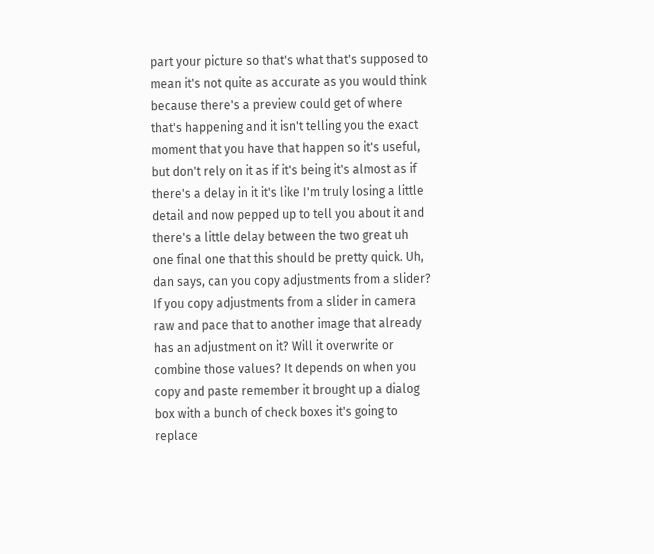part your picture so that's what that's supposed to mean it's not quite as accurate as you would think because there's a preview could get of where that's happening and it isn't telling you the exact moment that you have that happen so it's useful, but don't rely on it as if it's being it's almost as if there's a delay in it it's like I'm truly losing a little detail and now pepped up to tell you about it and there's a little delay between the two great uh one final one that this should be pretty quick. Uh, dan says, can you copy adjustments from a slider? If you copy adjustments from a slider in camera raw and pace that to another image that already has an adjustment on it? Will it overwrite or combine those values? It depends on when you copy and paste remember it brought up a dialog box with a bunch of check boxes it's going to replace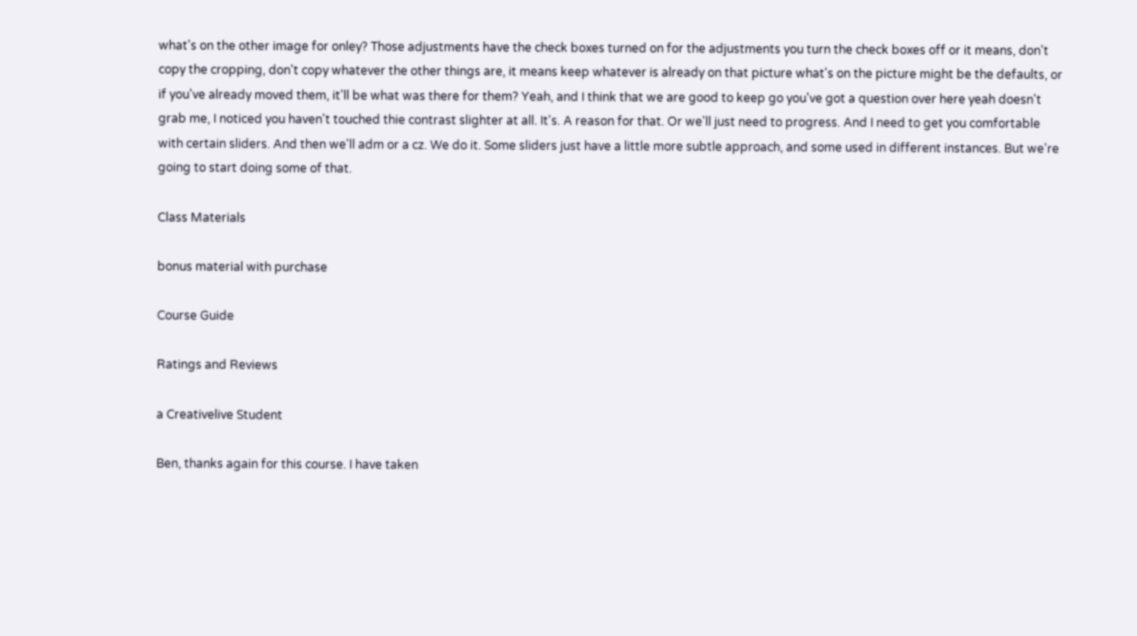what's on the other image for onley? Those adjustments have the check boxes turned on for the adjustments you turn the check boxes off or it means, don't copy the cropping, don't copy whatever the other things are, it means keep whatever is already on that picture what's on the picture might be the defaults, or if you've already moved them, it'll be what was there for them? Yeah, and I think that we are good to keep go you've got a question over here yeah doesn't grab me, I noticed you haven't touched thie contrast slighter at all. It's. A reason for that. Or we'll just need to progress. And I need to get you comfortable with certain sliders. And then we'll adm or a cz. We do it. Some sliders just have a little more subtle approach, and some used in different instances. But we're going to start doing some of that.

Class Materials

bonus material with purchase

Course Guide

Ratings and Reviews

a Creativelive Student

Ben, thanks again for this course. I have taken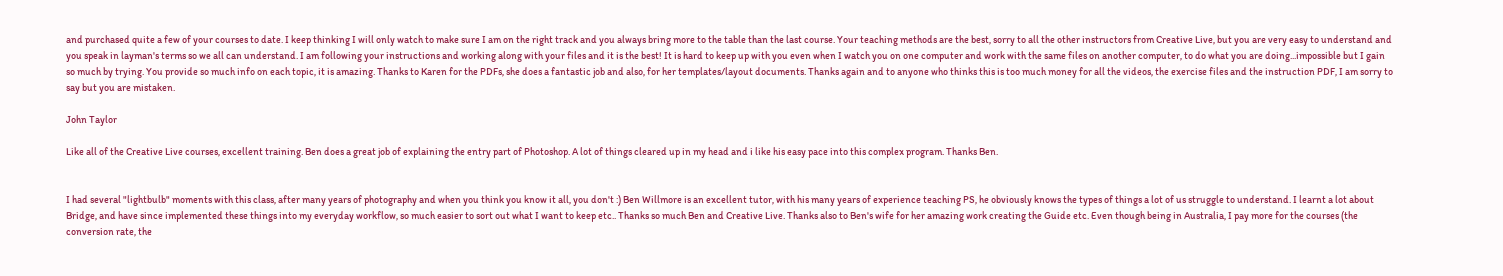and purchased quite a few of your courses to date. I keep thinking I will only watch to make sure I am on the right track and you always bring more to the table than the last course. Your teaching methods are the best, sorry to all the other instructors from Creative Live, but you are very easy to understand and you speak in layman's terms so we all can understand. I am following your instructions and working along with your files and it is the best! It is hard to keep up with you even when I watch you on one computer and work with the same files on another computer, to do what you are doing...impossible but I gain so much by trying. You provide so much info on each topic, it is amazing. Thanks to Karen for the PDFs, she does a fantastic job and also, for her templates/layout documents. Thanks again and to anyone who thinks this is too much money for all the videos, the exercise files and the instruction PDF, I am sorry to say but you are mistaken.

John Taylor

Like all of the Creative Live courses, excellent training. Ben does a great job of explaining the entry part of Photoshop. A lot of things cleared up in my head and i like his easy pace into this complex program. Thanks Ben.


I had several "lightbulb" moments with this class, after many years of photography and when you think you know it all, you don't :) Ben Willmore is an excellent tutor, with his many years of experience teaching PS, he obviously knows the types of things a lot of us struggle to understand. I learnt a lot about Bridge, and have since implemented these things into my everyday workflow, so much easier to sort out what I want to keep etc.. Thanks so much Ben and Creative Live. Thanks also to Ben's wife for her amazing work creating the Guide etc. Even though being in Australia, I pay more for the courses (the conversion rate, the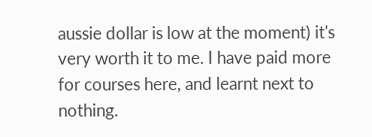aussie dollar is low at the moment) it's very worth it to me. I have paid more for courses here, and learnt next to nothing.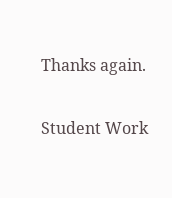Thanks again.

Student Work